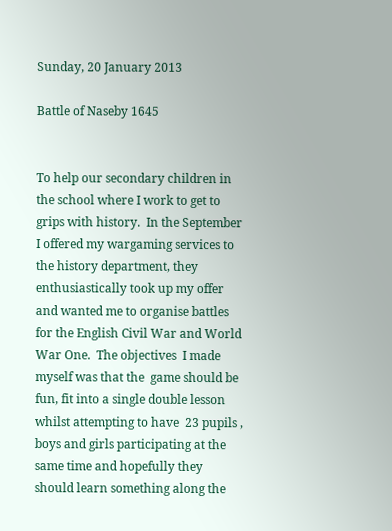Sunday, 20 January 2013

Battle of Naseby 1645


To help our secondary children in the school where I work to get to grips with history.  In the September I offered my wargaming services to the history department, they enthusiastically took up my offer and wanted me to organise battles for the English Civil War and World War One.  The objectives  I made myself was that the  game should be fun, fit into a single double lesson whilst attempting to have  23 pupils , boys and girls participating at the same time and hopefully they should learn something along the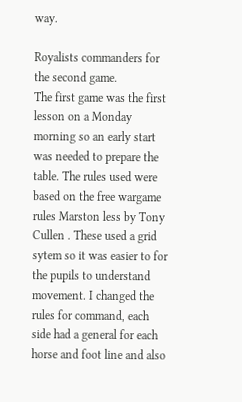way.

Royalists commanders for the second game.
The first game was the first lesson on a Monday morning so an early start was needed to prepare the table. The rules used were based on the free wargame rules Marston less by Tony Cullen . These used a grid sytem so it was easier to for the pupils to understand movement. I changed the rules for command, each side had a general for each horse and foot line and also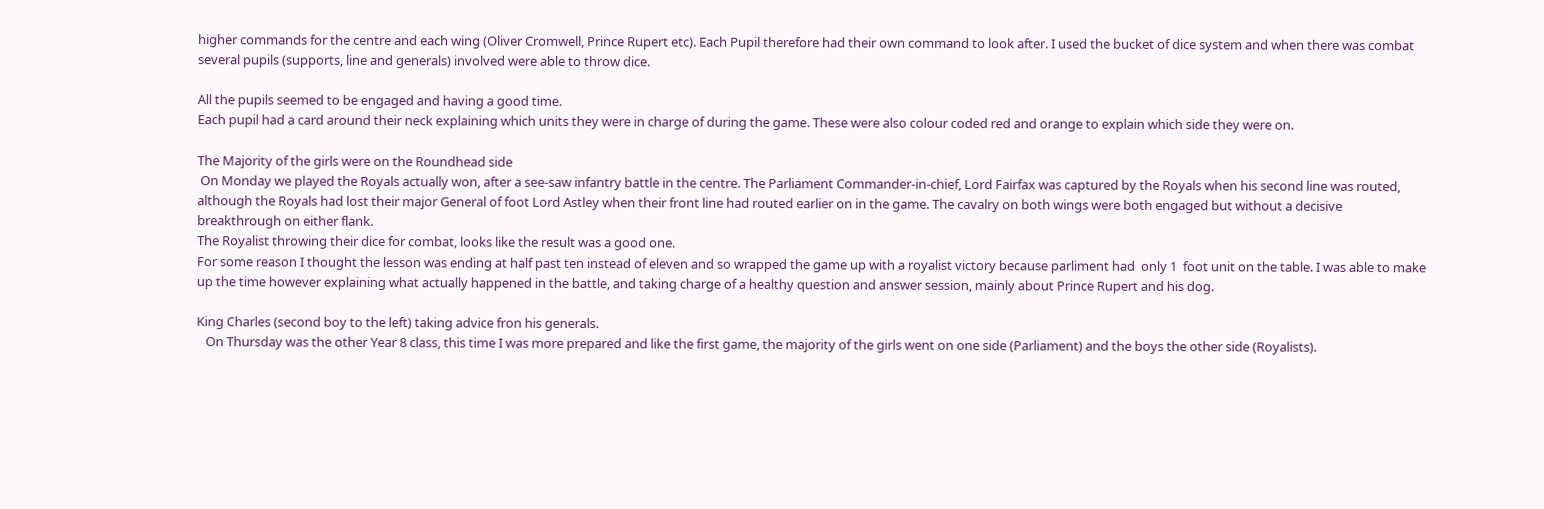higher commands for the centre and each wing (Oliver Cromwell, Prince Rupert etc). Each Pupil therefore had their own command to look after. I used the bucket of dice system and when there was combat several pupils (supports, line and generals) involved were able to throw dice.

All the pupils seemed to be engaged and having a good time.
Each pupil had a card around their neck explaining which units they were in charge of during the game. These were also colour coded red and orange to explain which side they were on.

The Majority of the girls were on the Roundhead side
 On Monday we played the Royals actually won, after a see-saw infantry battle in the centre. The Parliament Commander-in-chief, Lord Fairfax was captured by the Royals when his second line was routed, although the Royals had lost their major General of foot Lord Astley when their front line had routed earlier on in the game. The cavalry on both wings were both engaged but without a decisive breakthrough on either flank.
The Royalist throwing their dice for combat, looks like the result was a good one.
For some reason I thought the lesson was ending at half past ten instead of eleven and so wrapped the game up with a royalist victory because parliment had  only 1  foot unit on the table. I was able to make up the time however explaining what actually happened in the battle, and taking charge of a healthy question and answer session, mainly about Prince Rupert and his dog.

King Charles (second boy to the left) taking advice fron his generals.
   On Thursday was the other Year 8 class, this time I was more prepared and like the first game, the majority of the girls went on one side (Parliament) and the boys the other side (Royalists).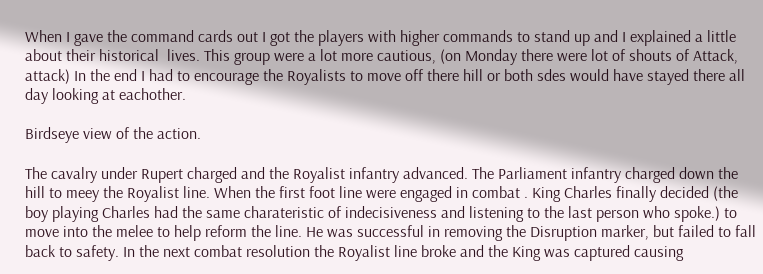When I gave the command cards out I got the players with higher commands to stand up and I explained a little about their historical  lives. This group were a lot more cautious, (on Monday there were lot of shouts of Attack, attack) In the end I had to encourage the Royalists to move off there hill or both sdes would have stayed there all day looking at eachother.

Birdseye view of the action.

The cavalry under Rupert charged and the Royalist infantry advanced. The Parliament infantry charged down the hill to meey the Royalist line. When the first foot line were engaged in combat . King Charles finally decided (the boy playing Charles had the same charateristic of indecisiveness and listening to the last person who spoke.) to move into the melee to help reform the line. He was successful in removing the Disruption marker, but failed to fall back to safety. In the next combat resolution the Royalist line broke and the King was captured causing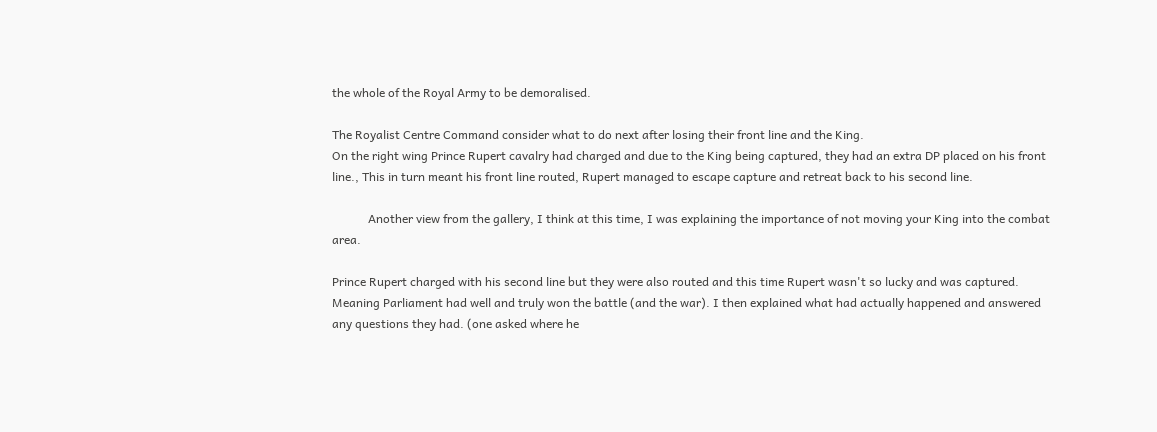the whole of the Royal Army to be demoralised.

The Royalist Centre Command consider what to do next after losing their front line and the King.
On the right wing Prince Rupert cavalry had charged and due to the King being captured, they had an extra DP placed on his front line., This in turn meant his front line routed, Rupert managed to escape capture and retreat back to his second line.

            Another view from the gallery, I think at this time, I was explaining the importance of not moving your King into the combat area.

Prince Rupert charged with his second line but they were also routed and this time Rupert wasn't so lucky and was captured. Meaning Parliament had well and truly won the battle (and the war). I then explained what had actually happened and answered any questions they had. (one asked where he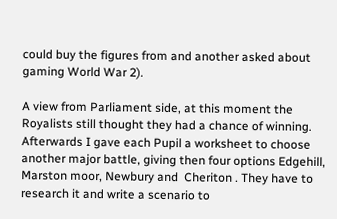could buy the figures from and another asked about gaming World War 2).

A view from Parliament side, at this moment the Royalists still thought they had a chance of winning.
Afterwards I gave each Pupil a worksheet to choose another major battle, giving then four options Edgehill, Marston moor, Newbury and  Cheriton . They have to research it and write a scenario to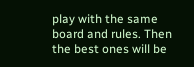play with the same board and rules. Then the best ones will be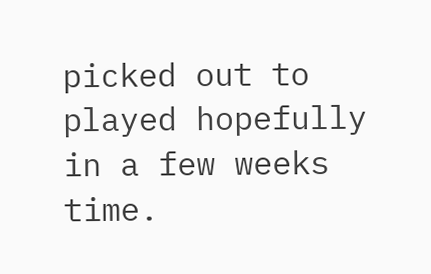picked out to played hopefully in a few weeks time.